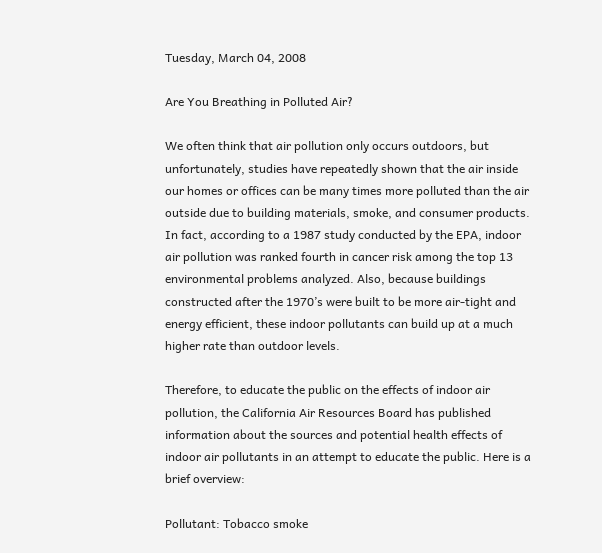Tuesday, March 04, 2008

Are You Breathing in Polluted Air?

We often think that air pollution only occurs outdoors, but unfortunately, studies have repeatedly shown that the air inside our homes or offices can be many times more polluted than the air outside due to building materials, smoke, and consumer products. In fact, according to a 1987 study conducted by the EPA, indoor air pollution was ranked fourth in cancer risk among the top 13 environmental problems analyzed. Also, because buildings constructed after the 1970’s were built to be more air-tight and energy efficient, these indoor pollutants can build up at a much higher rate than outdoor levels.

Therefore, to educate the public on the effects of indoor air pollution, the California Air Resources Board has published information about the sources and potential health effects of indoor air pollutants in an attempt to educate the public. Here is a brief overview:

Pollutant: Tobacco smoke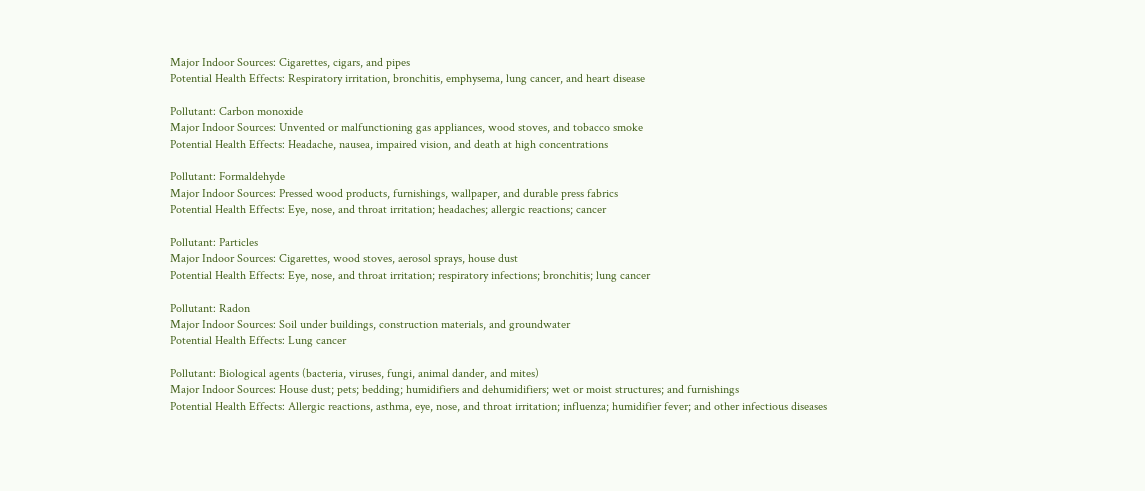Major Indoor Sources: Cigarettes, cigars, and pipes
Potential Health Effects: Respiratory irritation, bronchitis, emphysema, lung cancer, and heart disease

Pollutant: Carbon monoxide
Major Indoor Sources: Unvented or malfunctioning gas appliances, wood stoves, and tobacco smoke
Potential Health Effects: Headache, nausea, impaired vision, and death at high concentrations

Pollutant: Formaldehyde
Major Indoor Sources: Pressed wood products, furnishings, wallpaper, and durable press fabrics
Potential Health Effects: Eye, nose, and throat irritation; headaches; allergic reactions; cancer

Pollutant: Particles
Major Indoor Sources: Cigarettes, wood stoves, aerosol sprays, house dust
Potential Health Effects: Eye, nose, and throat irritation; respiratory infections; bronchitis; lung cancer

Pollutant: Radon
Major Indoor Sources: Soil under buildings, construction materials, and groundwater
Potential Health Effects: Lung cancer

Pollutant: Biological agents (bacteria, viruses, fungi, animal dander, and mites)
Major Indoor Sources: House dust; pets; bedding; humidifiers and dehumidifiers; wet or moist structures; and furnishings
Potential Health Effects: Allergic reactions, asthma, eye, nose, and throat irritation; influenza; humidifier fever; and other infectious diseases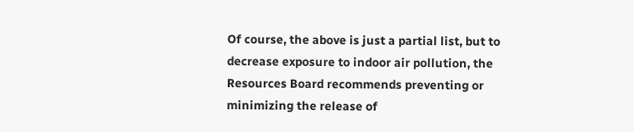Of course, the above is just a partial list, but to decrease exposure to indoor air pollution, the Resources Board recommends preventing or minimizing the release of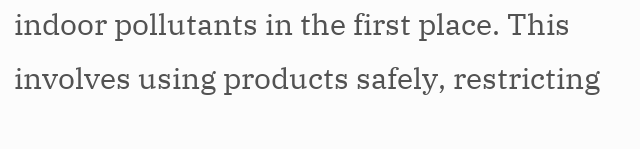indoor pollutants in the first place. This involves using products safely, restricting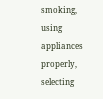smoking, using appliances properly, selecting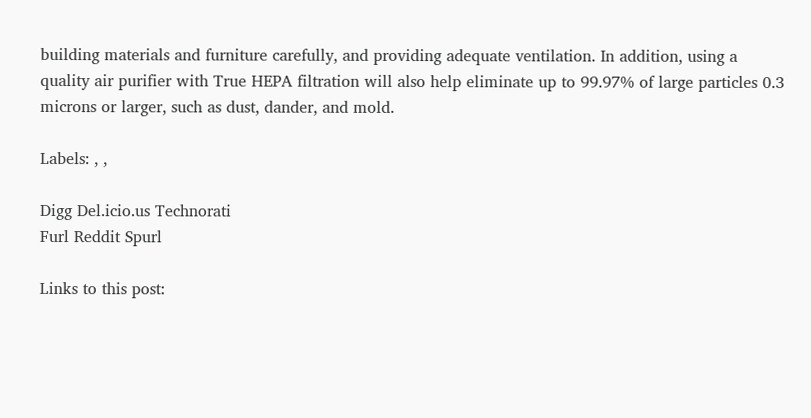building materials and furniture carefully, and providing adequate ventilation. In addition, using a quality air purifier with True HEPA filtration will also help eliminate up to 99.97% of large particles 0.3 microns or larger, such as dust, dander, and mold.

Labels: , ,

Digg Del.icio.us Technorati
Furl Reddit Spurl

Links to this post: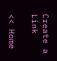Create a Link

<< Home